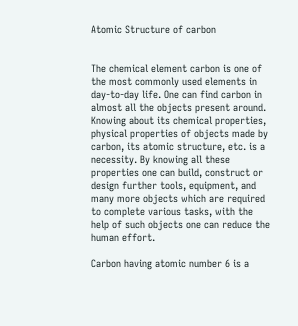Atomic Structure of carbon


The chemical element carbon is one of the most commonly used elements in day-to-day life. One can find carbon in almost all the objects present around. Knowing about its chemical properties, physical properties of objects made by carbon, its atomic structure, etc. is a necessity. By knowing all these properties one can build, construct or design further tools, equipment, and many more objects which are required to complete various tasks, with the help of such objects one can reduce the human effort.

Carbon having atomic number 6 is a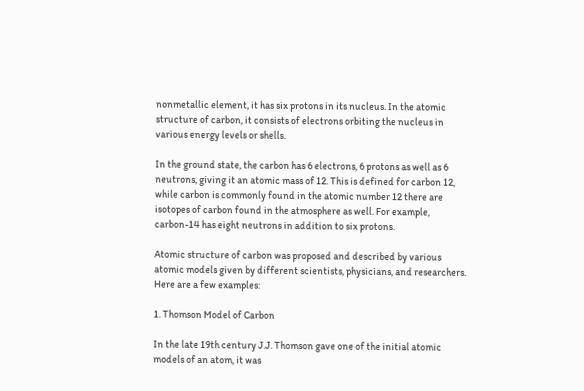nonmetallic element, it has six protons in its nucleus. In the atomic structure of carbon, it consists of electrons orbiting the nucleus in various energy levels or shells.

In the ground state, the carbon has 6 electrons, 6 protons as well as 6 neutrons, giving it an atomic mass of 12. This is defined for carbon 12, while carbon is commonly found in the atomic number 12 there are isotopes of carbon found in the atmosphere as well. For example, carbon-14 has eight neutrons in addition to six protons.

Atomic structure of carbon was proposed and described by various atomic models given by different scientists, physicians, and researchers. Here are a few examples:

1. Thomson Model of Carbon

In the late 19th century J.J. Thomson gave one of the initial atomic models of an atom, it was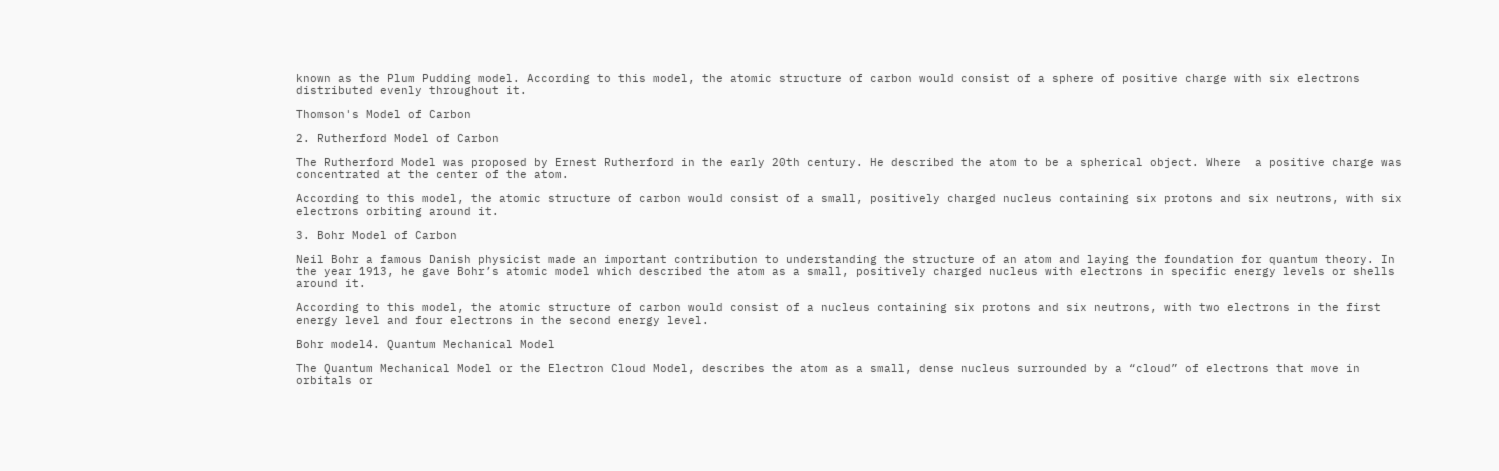known as the Plum Pudding model. According to this model, the atomic structure of carbon would consist of a sphere of positive charge with six electrons distributed evenly throughout it.

Thomson's Model of Carbon

2. Rutherford Model of Carbon

The Rutherford Model was proposed by Ernest Rutherford in the early 20th century. He described the atom to be a spherical object. Where  a positive charge was concentrated at the center of the atom.

According to this model, the atomic structure of carbon would consist of a small, positively charged nucleus containing six protons and six neutrons, with six electrons orbiting around it.

3. Bohr Model of Carbon

Neil Bohr a famous Danish physicist made an important contribution to understanding the structure of an atom and laying the foundation for quantum theory. In the year 1913, he gave Bohr’s atomic model which described the atom as a small, positively charged nucleus with electrons in specific energy levels or shells around it.

According to this model, the atomic structure of carbon would consist of a nucleus containing six protons and six neutrons, with two electrons in the first energy level and four electrons in the second energy level.

Bohr model4. Quantum Mechanical Model

The Quantum Mechanical Model or the Electron Cloud Model, describes the atom as a small, dense nucleus surrounded by a “cloud” of electrons that move in orbitals or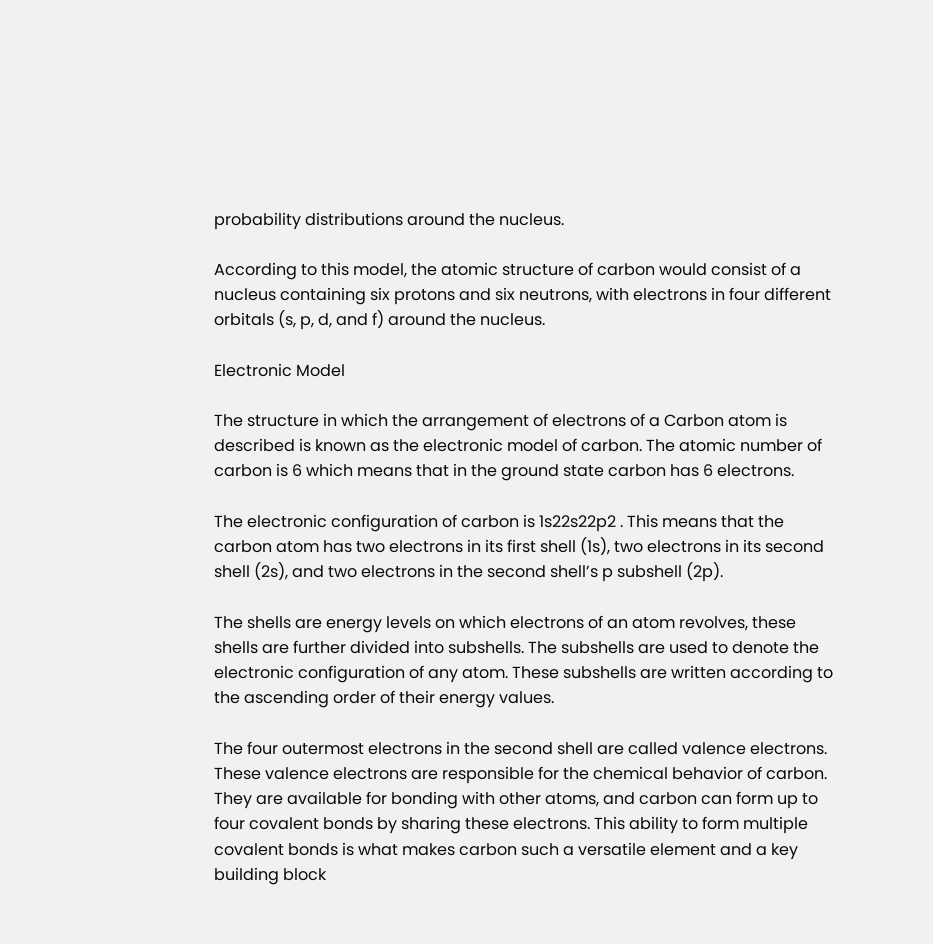probability distributions around the nucleus.

According to this model, the atomic structure of carbon would consist of a nucleus containing six protons and six neutrons, with electrons in four different orbitals (s, p, d, and f) around the nucleus.

Electronic Model

The structure in which the arrangement of electrons of a Carbon atom is described is known as the electronic model of carbon. The atomic number of carbon is 6 which means that in the ground state carbon has 6 electrons.

The electronic configuration of carbon is 1s22s22p2 . This means that the carbon atom has two electrons in its first shell (1s), two electrons in its second shell (2s), and two electrons in the second shell’s p subshell (2p).

The shells are energy levels on which electrons of an atom revolves, these shells are further divided into subshells. The subshells are used to denote the electronic configuration of any atom. These subshells are written according to the ascending order of their energy values.

The four outermost electrons in the second shell are called valence electrons. These valence electrons are responsible for the chemical behavior of carbon. They are available for bonding with other atoms, and carbon can form up to four covalent bonds by sharing these electrons. This ability to form multiple covalent bonds is what makes carbon such a versatile element and a key building block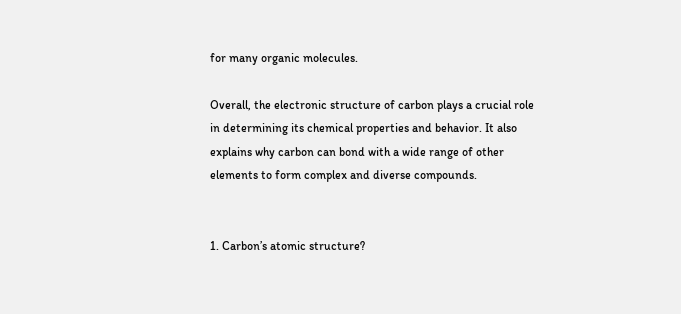for many organic molecules.

Overall, the electronic structure of carbon plays a crucial role in determining its chemical properties and behavior. It also explains why carbon can bond with a wide range of other elements to form complex and diverse compounds.


1. Carbon’s atomic structure?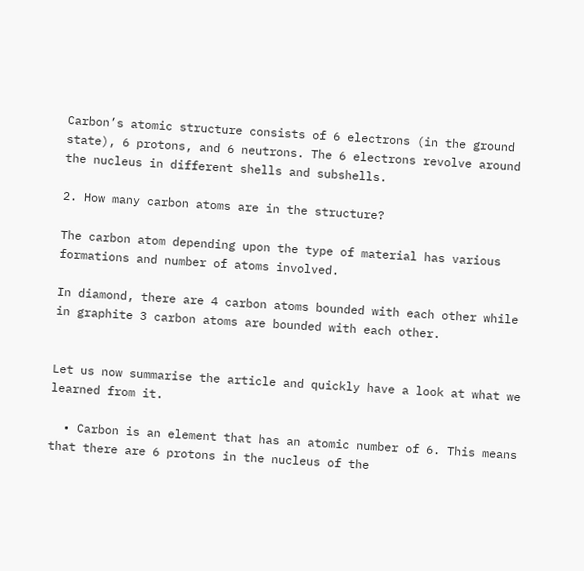Carbon’s atomic structure consists of 6 electrons (in the ground state), 6 protons, and 6 neutrons. The 6 electrons revolve around the nucleus in different shells and subshells.

2. How many carbon atoms are in the structure?

The carbon atom depending upon the type of material has various formations and number of atoms involved.

In diamond, there are 4 carbon atoms bounded with each other while in graphite 3 carbon atoms are bounded with each other.


Let us now summarise the article and quickly have a look at what we learned from it.

  • Carbon is an element that has an atomic number of 6. This means that there are 6 protons in the nucleus of the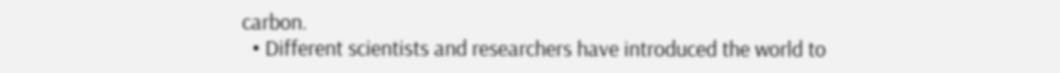carbon.
  • Different scientists and researchers have introduced the world to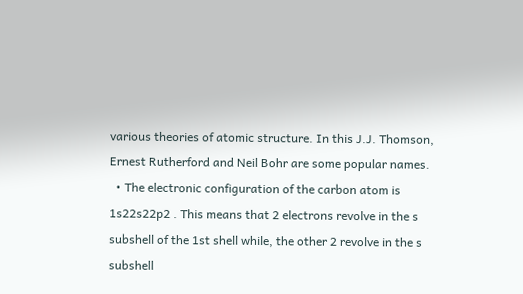various theories of atomic structure. In this J.J. Thomson, Ernest Rutherford and Neil Bohr are some popular names.
  • The electronic configuration of the carbon atom is 1s22s22p2 . This means that 2 electrons revolve in the s subshell of the 1st shell while, the other 2 revolve in the s subshell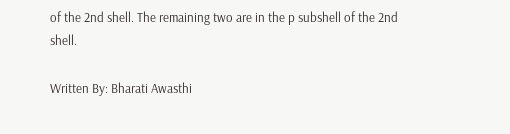of the 2nd shell. The remaining two are in the p subshell of the 2nd shell.

Written By: Bharati Awasthi